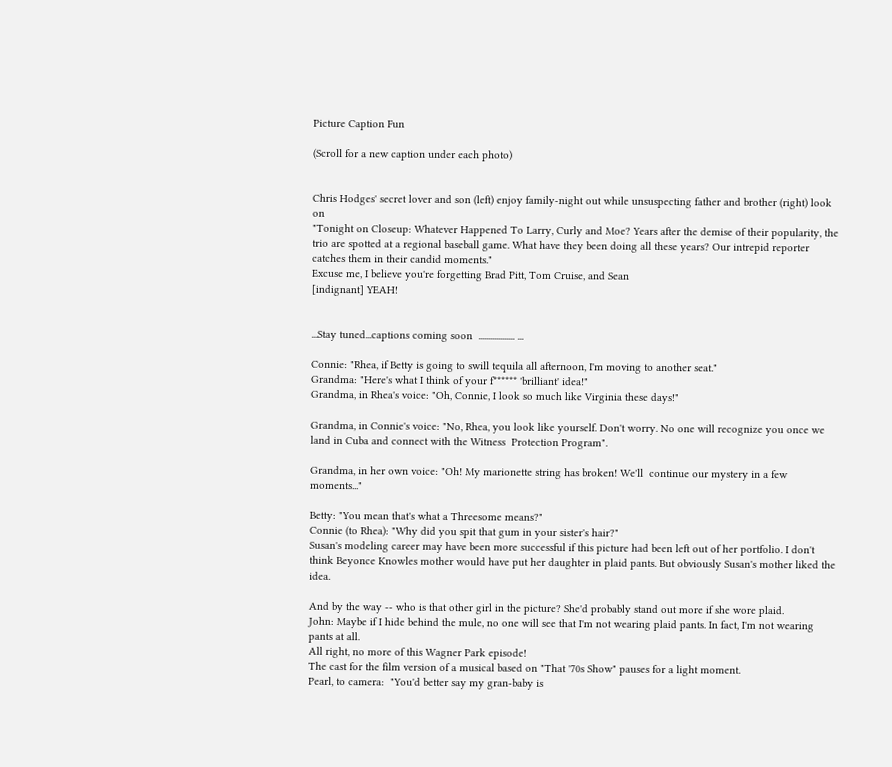Picture Caption Fun

(Scroll for a new caption under each photo)


Chris Hodges' secret lover and son (left) enjoy family-night out while unsuspecting father and brother (right) look on
"Tonight on Closeup: Whatever Happened To Larry, Curly and Moe? Years after the demise of their popularity, the trio are spotted at a regional baseball game. What have they been doing all these years? Our intrepid reporter catches them in their candid moments."
Excuse me, I believe you're forgetting Brad Pitt, Tom Cruise, and Sean
[indignant] YEAH!


...Stay tuned...captions coming soon  .................. ...

Connie: "Rhea, if Betty is going to swill tequila all afternoon, I'm moving to another seat."
Grandma: "Here's what I think of your f****** 'brilliant' idea!"
Grandma, in Rhea's voice: "Oh, Connie, I look so much like Virginia these days!"

Grandma, in Connie's voice: "No, Rhea, you look like yourself. Don't worry. No one will recognize you once we land in Cuba and connect with the Witness  Protection Program".

Grandma, in her own voice: "Oh! My marionette string has broken! We'll  continue our mystery in a few moments..."

Betty: "You mean that's what a Threesome means?"
Connie (to Rhea): "Why did you spit that gum in your sister's hair?"
Susan's modeling career may have been more successful if this picture had been left out of her portfolio. I don't think Beyonce Knowles mother would have put her daughter in plaid pants. But obviously Susan's mother liked the idea.

And by the way -- who is that other girl in the picture? She'd probably stand out more if she wore plaid.
John: Maybe if I hide behind the mule, no one will see that I'm not wearing plaid pants. In fact, I'm not wearing pants at all.
All right, no more of this Wagner Park episode!
The cast for the film version of a musical based on "That '70s Show" pauses for a light moment.
Pearl, to camera:  "You'd better say my gran-baby is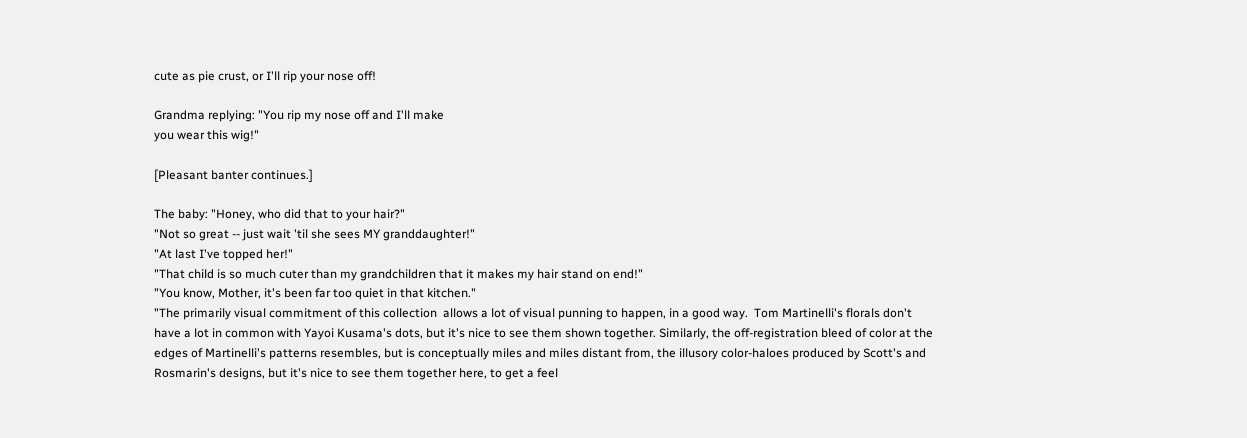cute as pie crust, or I'll rip your nose off!

Grandma replying: "You rip my nose off and I'll make
you wear this wig!"

[Pleasant banter continues.]

The baby: "Honey, who did that to your hair?"
"Not so great -- just wait 'til she sees MY granddaughter!"
"At last I've topped her!"
"That child is so much cuter than my grandchildren that it makes my hair stand on end!"
"You know, Mother, it's been far too quiet in that kitchen."
"The primarily visual commitment of this collection  allows a lot of visual punning to happen, in a good way.  Tom Martinelli's florals don't have a lot in common with Yayoi Kusama's dots, but it's nice to see them shown together. Similarly, the off-registration bleed of color at the edges of Martinelli's patterns resembles, but is conceptually miles and miles distant from, the illusory color-haloes produced by Scott's and Rosmarin's designs, but it's nice to see them together here, to get a feel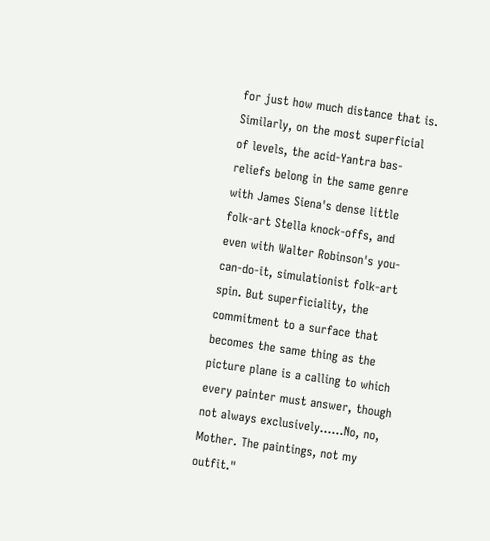for just how much distance that is. Similarly, on the most superficial of levels, the acid-Yantra bas-reliefs belong in the same genre with James Siena's dense little folk-art Stella knock-offs, and even with Walter Robinson's you-can-do-it, simulationist folk-art spin. But superficiality, the commitment to a surface that becomes the same thing as the picture plane is a calling to which every painter must answer, though not always exclusively……No, no, Mother. The paintings, not my outfit."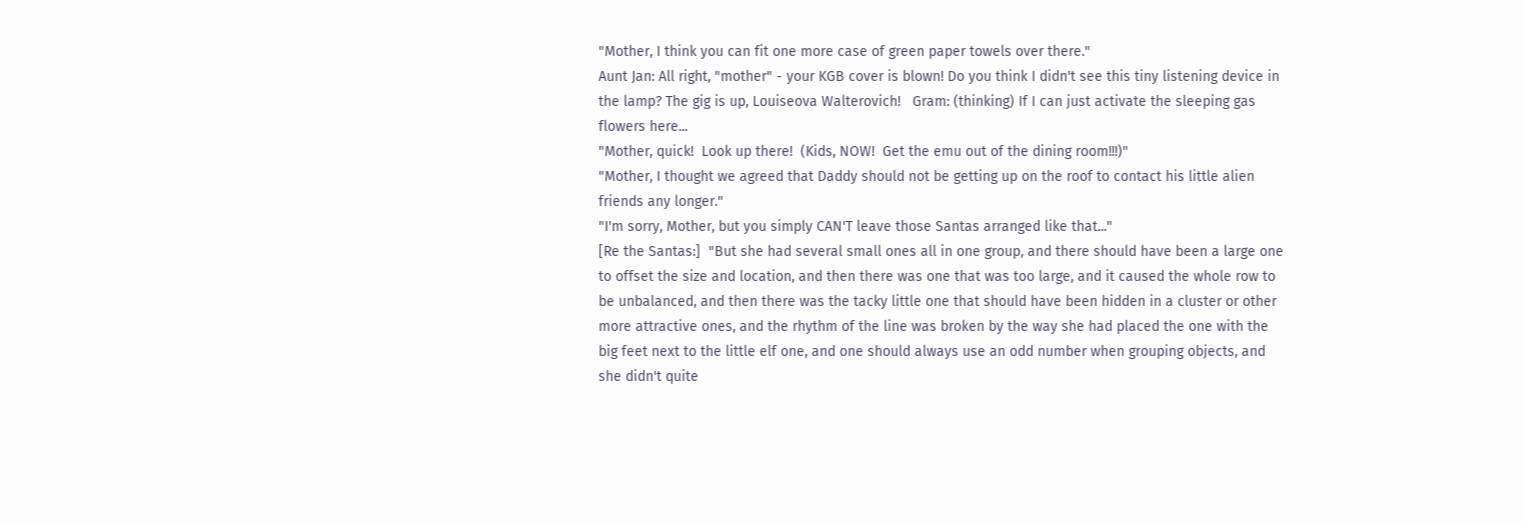"Mother, I think you can fit one more case of green paper towels over there."
Aunt Jan: All right, "mother" - your KGB cover is blown! Do you think I didn't see this tiny listening device in the lamp? The gig is up, Louiseova Walterovich!   Gram: (thinking) If I can just activate the sleeping gas flowers here...
"Mother, quick!  Look up there!  (Kids, NOW!  Get the emu out of the dining room!!!)"
"Mother, I thought we agreed that Daddy should not be getting up on the roof to contact his little alien friends any longer."
"I'm sorry, Mother, but you simply CAN'T leave those Santas arranged like that..."
[Re the Santas:]  "But she had several small ones all in one group, and there should have been a large one to offset the size and location, and then there was one that was too large, and it caused the whole row to be unbalanced, and then there was the tacky little one that should have been hidden in a cluster or other more attractive ones, and the rhythm of the line was broken by the way she had placed the one with the big feet next to the little elf one, and one should always use an odd number when grouping objects, and she didn't quite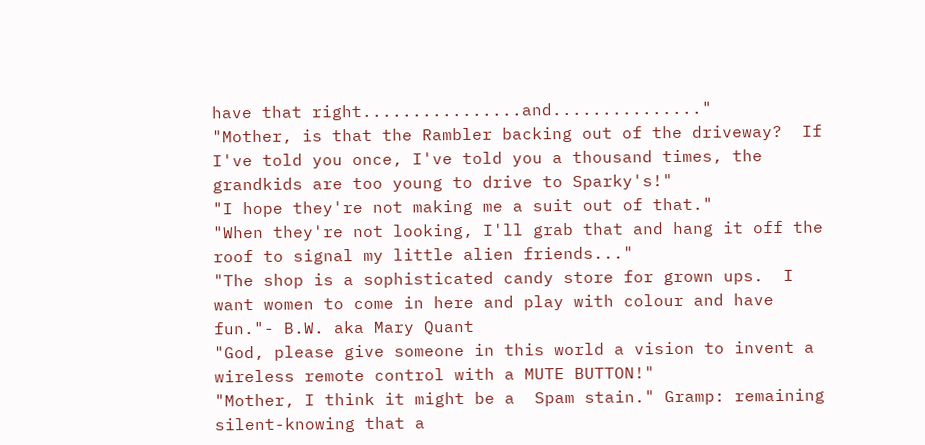have that right................and..............."
"Mother, is that the Rambler backing out of the driveway?  If I've told you once, I've told you a thousand times, the grandkids are too young to drive to Sparky's!"
"I hope they're not making me a suit out of that."
"When they're not looking, I'll grab that and hang it off the roof to signal my little alien friends..."
"The shop is a sophisticated candy store for grown ups.  I want women to come in here and play with colour and have fun."- B.W. aka Mary Quant
"God, please give someone in this world a vision to invent a wireless remote control with a MUTE BUTTON!"
"Mother, I think it might be a  Spam stain." Gramp: remaining silent-knowing that a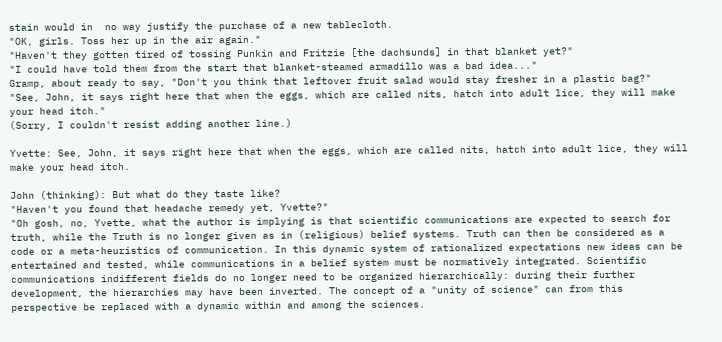stain would in  no way justify the purchase of a new tablecloth.
"OK, girls. Toss her up in the air again."
"Haven't they gotten tired of tossing Punkin and Fritzie [the dachsunds] in that blanket yet?"
"I could have told them from the start that blanket-steamed armadillo was a bad idea..."
Gramp, about ready to say, "Don't you think that leftover fruit salad would stay fresher in a plastic bag?"
"See, John, it says right here that when the eggs, which are called nits, hatch into adult lice, they will make your head itch."
(Sorry, I couldn't resist adding another line.)

Yvette: See, John, it says right here that when the eggs, which are called nits, hatch into adult lice, they will make your head itch.

John (thinking): But what do they taste like?
"Haven't you found that headache remedy yet, Yvette?"
"Oh gosh, no, Yvette, what the author is implying is that scientific communications are expected to search for truth, while the Truth is no longer given as in (religious) belief systems. Truth can then be considered as a code or a meta-heuristics of communication. In this dynamic system of rationalized expectations new ideas can be entertained and tested, while communications in a belief system must be normatively integrated. Scientific communications indifferent fields do no longer need to be organized hierarchically: during their further development, the hierarchies may have been inverted. The concept of a "unity of science" can from this perspective be replaced with a dynamic within and among the sciences.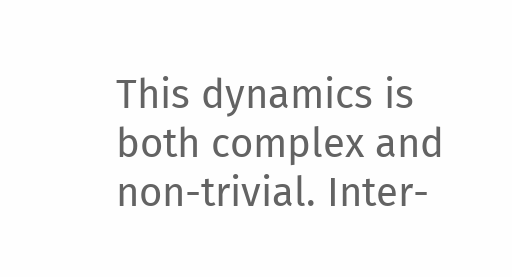This dynamics is both complex and non-trivial. Inter-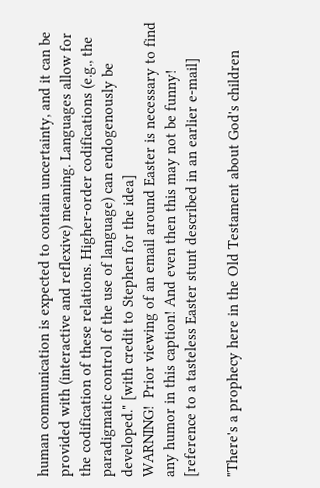human communication is expected to contain uncertainty, and it can be provided with (interactive and reflexive) meaning. Languages allow for the codification of these relations. Higher-order codifications (e.g., the paradigmatic control of the use of language) can endogenously be developed." [with credit to Stephen for the idea]
WARNING!  Prior viewing of an email around Easter is necessary to find any humor in this caption! And even then this may not be funny!  [reference to a tasteless Easter stunt described in an earlier e-mail]

"There's a prophecy here in the Old Testament about God's children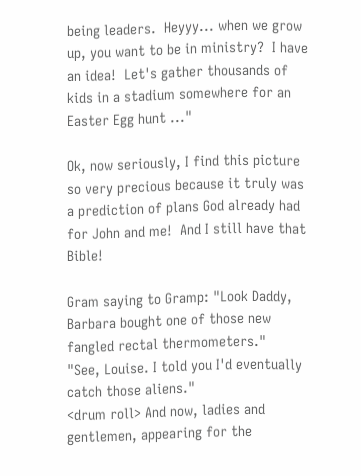being leaders.  Heyyy... when we grow up, you want to be in ministry?  I have an idea!  Let's gather thousands of kids in a stadium somewhere for an Easter Egg hunt ..."

Ok, now seriously, I find this picture so very precious because it truly was a prediction of plans God already had for John and me!  And I still have that Bible!

Gram saying to Gramp: "Look Daddy, Barbara bought one of those new fangled rectal thermometers."
"See, Louise. I told you I'd eventually catch those aliens."
<drum roll> And now, ladies and gentlemen, appearing for the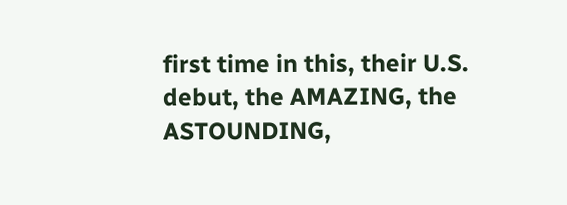first time in this, their U.S. debut, the AMAZING, the ASTOUNDING,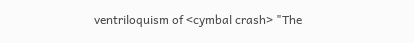ventriloquism of <cymbal crash> "The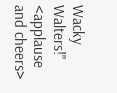Wacky Walters!" <applause and cheers>